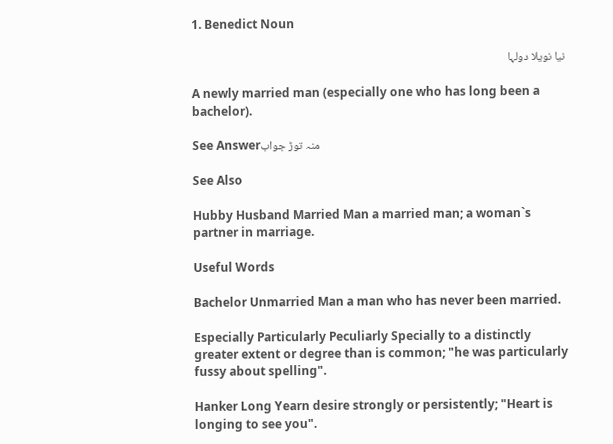1. Benedict Noun

نیا نویلا دولہا

A newly married man (especially one who has long been a bachelor).

See Answerمنہ توڑ جواب

See Also

Hubby Husband Married Man a married man; a woman`s partner in marriage.

Useful Words

Bachelor Unmarried Man a man who has never been married.

Especially Particularly Peculiarly Specially to a distinctly greater extent or degree than is common; "he was particularly fussy about spelling".

Hanker Long Yearn desire strongly or persistently; "Heart is longing to see you".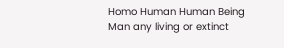Homo Human Human Being Man any living or extinct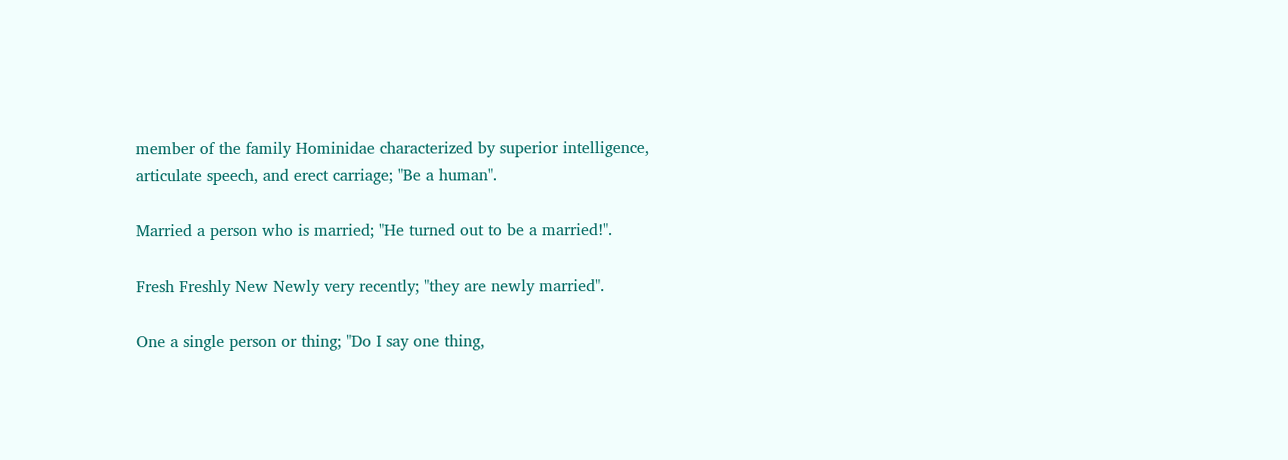member of the family Hominidae characterized by superior intelligence, articulate speech, and erect carriage; "Be a human".

Married a person who is married; "He turned out to be a married!".

Fresh Freshly New Newly very recently; "they are newly married".

One a single person or thing; "Do I say one thing,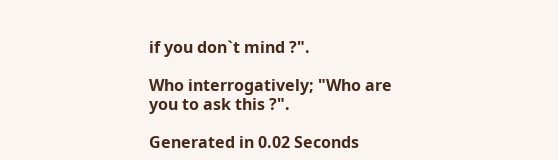if you don`t mind ?".

Who interrogatively; "Who are you to ask this ?".

Generated in 0.02 Seconds